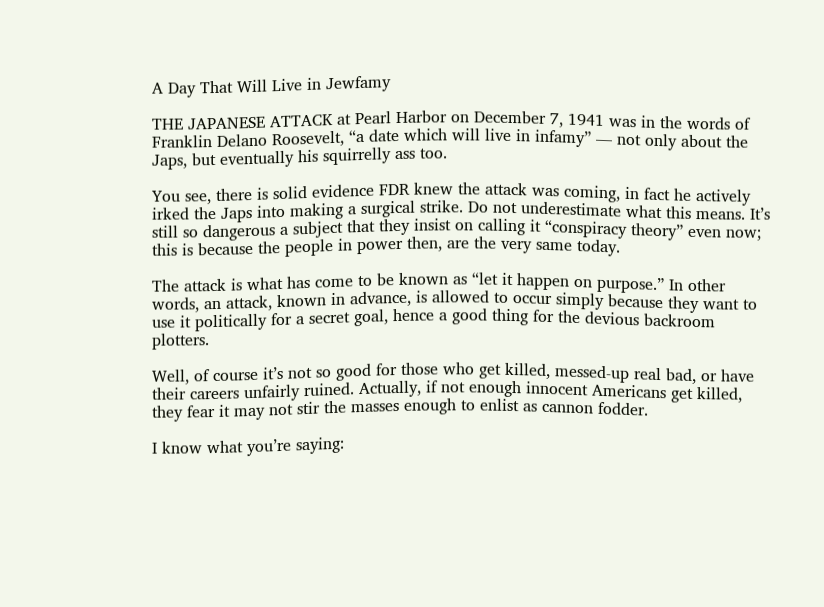A Day That Will Live in Jewfamy

THE JAPANESE ATTACK at Pearl Harbor on December 7, 1941 was in the words of Franklin Delano Roosevelt, “a date which will live in infamy” — not only about the Japs, but eventually his squirrelly ass too.

You see, there is solid evidence FDR knew the attack was coming, in fact he actively irked the Japs into making a surgical strike. Do not underestimate what this means. It’s still so dangerous a subject that they insist on calling it “conspiracy theory” even now; this is because the people in power then, are the very same today.

The attack is what has come to be known as “let it happen on purpose.” In other words, an attack, known in advance, is allowed to occur simply because they want to use it politically for a secret goal, hence a good thing for the devious backroom plotters.

Well, of course it’s not so good for those who get killed, messed-up real bad, or have their careers unfairly ruined. Actually, if not enough innocent Americans get killed, they fear it may not stir the masses enough to enlist as cannon fodder.

I know what you’re saying: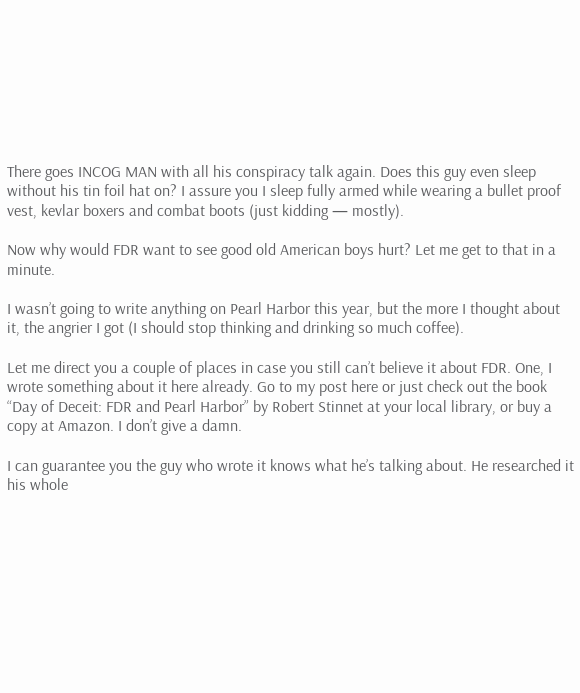There goes INCOG MAN with all his conspiracy talk again. Does this guy even sleep without his tin foil hat on? I assure you I sleep fully armed while wearing a bullet proof vest, kevlar boxers and combat boots (just kidding — mostly).

Now why would FDR want to see good old American boys hurt? Let me get to that in a minute.

I wasn’t going to write anything on Pearl Harbor this year, but the more I thought about it, the angrier I got (I should stop thinking and drinking so much coffee).

Let me direct you a couple of places in case you still can’t believe it about FDR. One, I wrote something about it here already. Go to my post here or just check out the book “Day of Deceit: FDR and Pearl Harbor” by Robert Stinnet at your local library, or buy a copy at Amazon. I don’t give a damn.

I can guarantee you the guy who wrote it knows what he’s talking about. He researched it his whole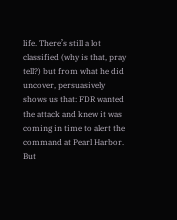life. There’s still a lot classified (why is that, pray tell?) but from what he did uncover, persuasively shows us that: FDR wanted the attack and knew it was coming in time to alert the command at Pearl Harbor. But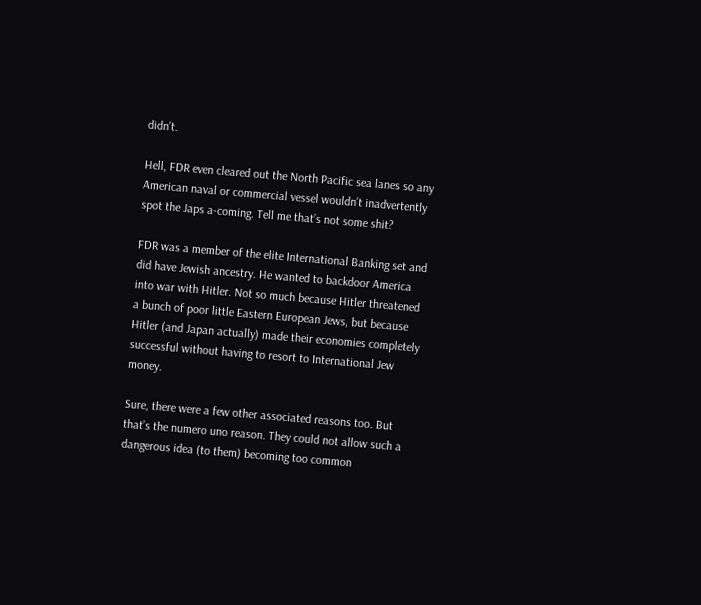didn’t.

Hell, FDR even cleared out the North Pacific sea lanes so any American naval or commercial vessel wouldn’t inadvertently spot the Japs a-coming. Tell me that’s not some shit?

FDR was a member of the elite International Banking set and did have Jewish ancestry. He wanted to backdoor America into war with Hitler. Not so much because Hitler threatened a bunch of poor little Eastern European Jews, but because Hitler (and Japan actually) made their economies completely successful without having to resort to International Jew money.

Sure, there were a few other associated reasons too. But that’s the numero uno reason. They could not allow such a dangerous idea (to them) becoming too common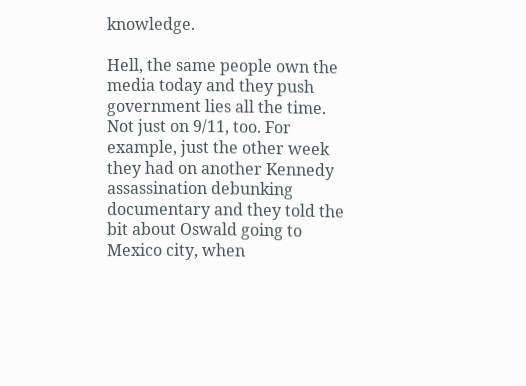knowledge.

Hell, the same people own the media today and they push government lies all the time. Not just on 9/11, too. For example, just the other week they had on another Kennedy assassination debunking documentary and they told the bit about Oswald going to Mexico city, when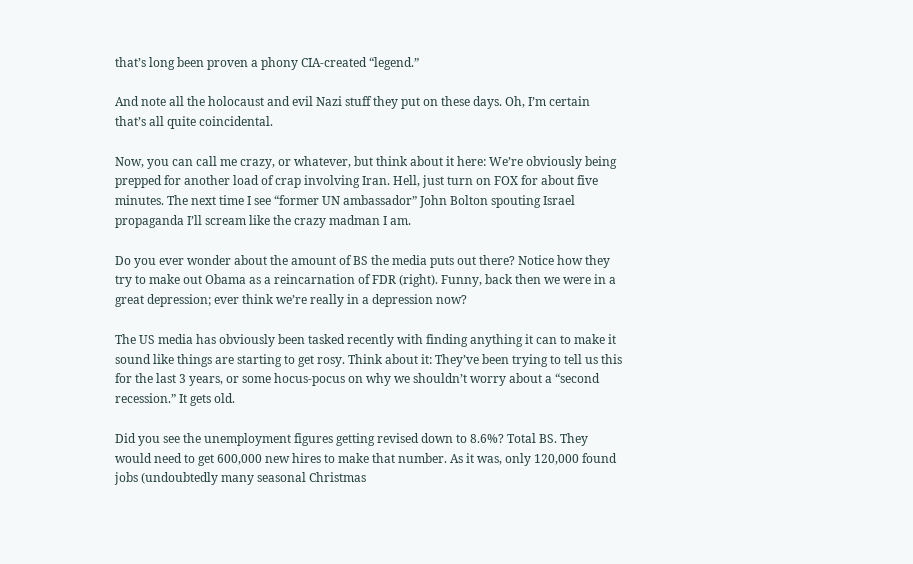that’s long been proven a phony CIA-created “legend.”

And note all the holocaust and evil Nazi stuff they put on these days. Oh, I’m certain that’s all quite coincidental.

Now, you can call me crazy, or whatever, but think about it here: We’re obviously being prepped for another load of crap involving Iran. Hell, just turn on FOX for about five minutes. The next time I see “former UN ambassador” John Bolton spouting Israel propaganda I’ll scream like the crazy madman I am.

Do you ever wonder about the amount of BS the media puts out there? Notice how they try to make out Obama as a reincarnation of FDR (right). Funny, back then we were in a great depression; ever think we’re really in a depression now?

The US media has obviously been tasked recently with finding anything it can to make it sound like things are starting to get rosy. Think about it: They’ve been trying to tell us this for the last 3 years, or some hocus-pocus on why we shouldn’t worry about a “second recession.” It gets old.

Did you see the unemployment figures getting revised down to 8.6%? Total BS. They would need to get 600,000 new hires to make that number. As it was, only 120,000 found jobs (undoubtedly many seasonal Christmas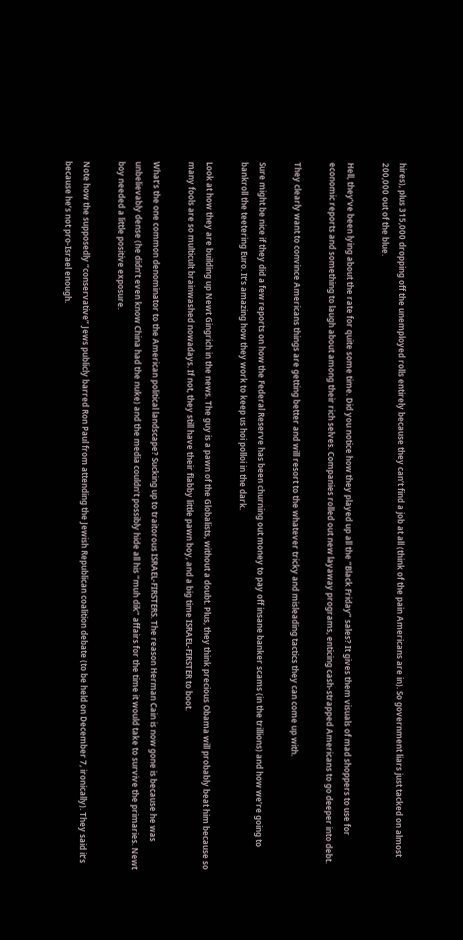hires), plus 315,000 dropping off the unemployed rolls entirely because they can’t find a job at all (think of the pain Americans are in). So government liars just tacked on almost 200,000 out of the blue.

Hell, they’ve been lying about the rate for quite some time. Did you notice how they played up all the “Black Friday” sales? It gives them visuals of mad shoppers to use for economic reports and something to laugh about among their rich selves. Companies rolled out new layaway programs, enticing cash-strapped Americans to go deeper into debt.

They clearly want to convince Americans things are getting better and will resort to the whatever tricky and misleading tactics they can come up with.

Sure might be nice if they did a few reports on how the Federal Reserve has been churning out money to pay off insane banker scams (in the trillions) and how we’re going to bankroll the teetering Euro. It’s amazing how they work to keep us hoi polloi in the dark.

Look at how they are building up Newt Gingrich in the news. The guy is a pawn of the Globalists, without a doubt. Plus, they think precious Obama will probably beat him because so many fools are so multicult brainwashed nowadays. If not, they still have their flabby little pawn boy, and a big time ISRAEL-FIRSTER to boot.

What’s the one common denominator to the American political landscape? Sucking up to traitorous ISRAEL-FIRSTERS. The reason Herman Cain is now gone is because he was unbelievably dense (he didn’t even know China had the nuke) and the media couldn’t possibly hide all his “muh dik” affairs for the time it would take to survive the primaries. Newt boy needed a little positive exposure.

Note how the supposedly “conservative” Jews publicly barred Ron Paul from attending the Jewish Republican coalition debate (to be held on December 7, ironically). They said it’s because he’s not pro-Israel enough.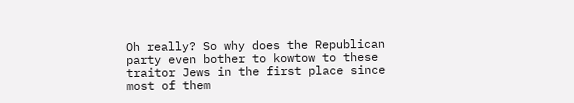Oh really? So why does the Republican party even bother to kowtow to these traitor Jews in the first place since most of them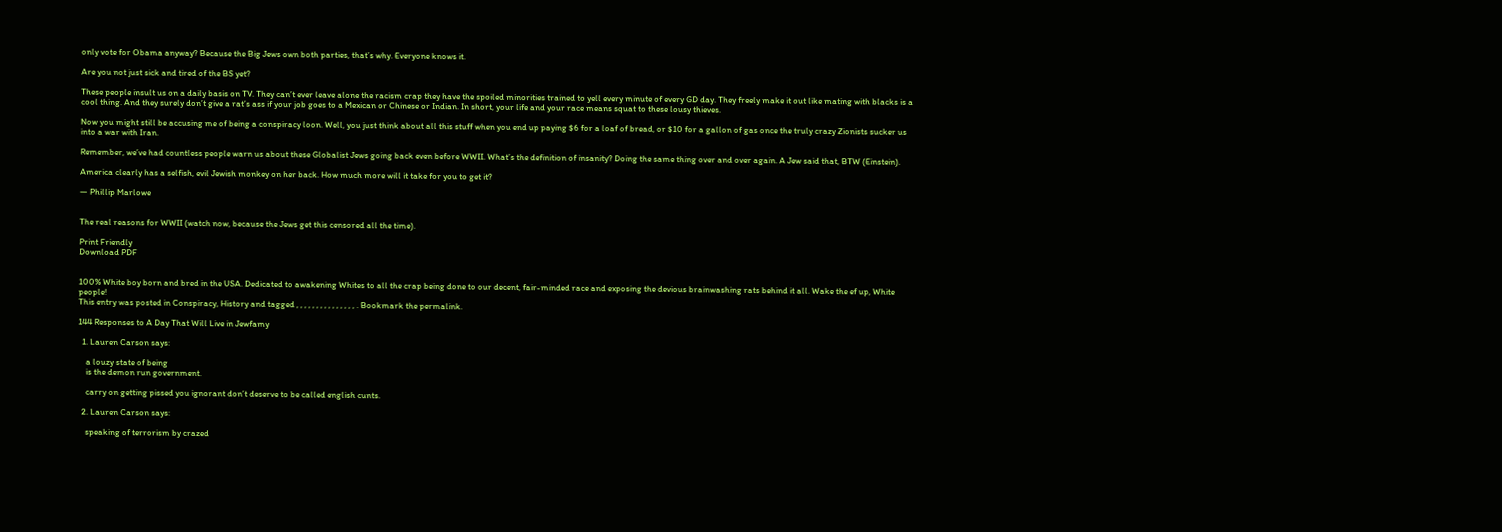only vote for Obama anyway? Because the Big Jews own both parties, that’s why. Everyone knows it.

Are you not just sick and tired of the BS yet?

These people insult us on a daily basis on TV. They can’t ever leave alone the racism crap they have the spoiled minorities trained to yell every minute of every GD day. They freely make it out like mating with blacks is a cool thing. And they surely don’t give a rat’s ass if your job goes to a Mexican or Chinese or Indian. In short, your life and your race means squat to these lousy thieves.

Now you might still be accusing me of being a conspiracy loon. Well, you just think about all this stuff when you end up paying $6 for a loaf of bread, or $10 for a gallon of gas once the truly crazy Zionists sucker us into a war with Iran.

Remember, we’ve had countless people warn us about these Globalist Jews going back even before WWII. What’s the definition of insanity? Doing the same thing over and over again. A Jew said that, BTW (Einstein).

America clearly has a selfish, evil Jewish monkey on her back. How much more will it take for you to get it?

— Phillip Marlowe


The real reasons for WWII (watch now, because the Jews get this censored all the time).

Print Friendly
Download PDF


100% White boy born and bred in the USA. Dedicated to awakening Whites to all the crap being done to our decent, fair-minded race and exposing the devious brainwashing rats behind it all. Wake the ef up, White people!
This entry was posted in Conspiracy, History and tagged , , , , , , , , , , , , , , , . Bookmark the permalink.

144 Responses to A Day That Will Live in Jewfamy

  1. Lauren Carson says:

    a louzy state of being
    is the demon run government.

    carry on getting pissed you ignorant don’t deserve to be called english cunts.

  2. Lauren Carson says:

    speaking of terrorism by crazed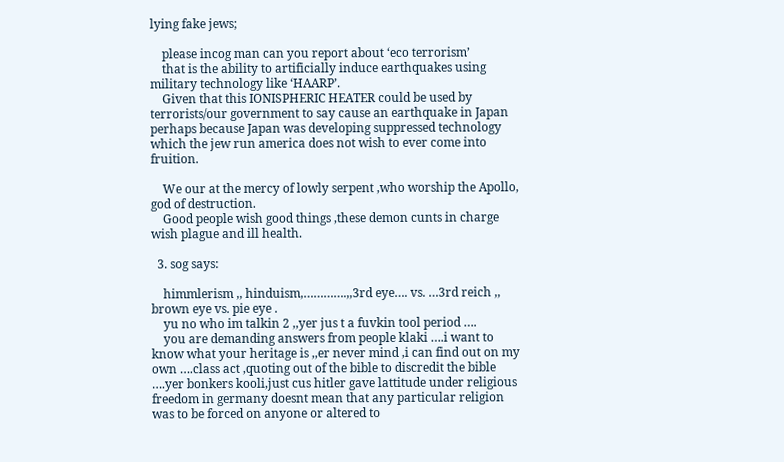lying fake jews;

    please incog man can you report about ‘eco terrorism’
    that is the ability to artificially induce earthquakes using military technology like ‘HAARP’.
    Given that this IONISPHERIC HEATER could be used by terrorists/our government to say cause an earthquake in Japan perhaps because Japan was developing suppressed technology which the jew run america does not wish to ever come into fruition.

    We our at the mercy of lowly serpent ,who worship the Apollo, god of destruction.
    Good people wish good things ,these demon cunts in charge wish plague and ill health.

  3. sog says:

    himmlerism ,, hinduism,………….,,3rd eye…. vs. …3rd reich ,, brown eye vs. pie eye .
    yu no who im talkin 2 ,,yer jus t a fuvkin tool period ….
    you are demanding answers from people klaki ….i want to know what your heritage is ,,er never mind ,i can find out on my own ….class act ,quoting out of the bible to discredit the bible ….yer bonkers kooli,just cus hitler gave lattitude under religious freedom in germany doesnt mean that any particular religion was to be forced on anyone or altered to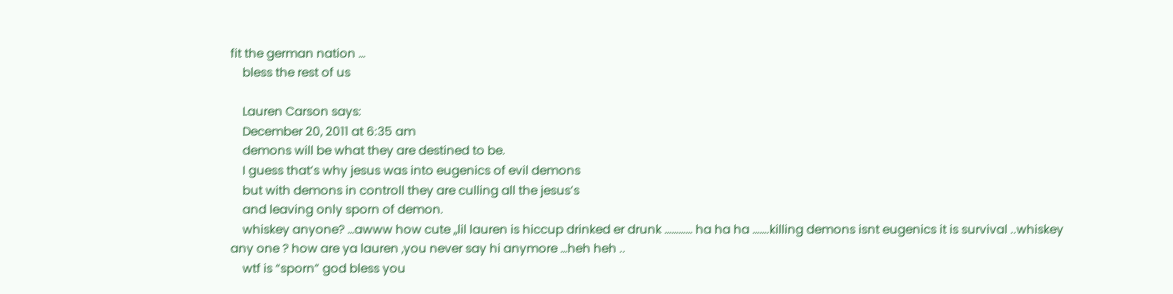fit the german nation …
    bless the rest of us

    Lauren Carson says:
    December 20, 2011 at 6:35 am
    demons will be what they are destined to be.
    I guess that’s why jesus was into eugenics of evil demons
    but with demons in controll they are culling all the jesus’s
    and leaving only sporn of demon.
    whiskey anyone? …awww how cute ,,lil lauren is hiccup drinked er drunk ………… ha ha ha …….killing demons isnt eugenics it is survival ..whiskey any one ? how are ya lauren ,you never say hi anymore …heh heh ..
    wtf is “sporn” god bless you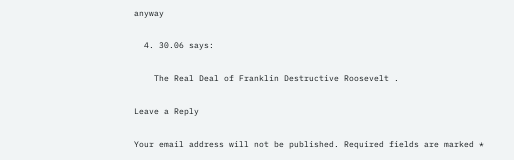anyway

  4. 30.06 says:

    The Real Deal of Franklin Destructive Roosevelt .

Leave a Reply

Your email address will not be published. Required fields are marked *